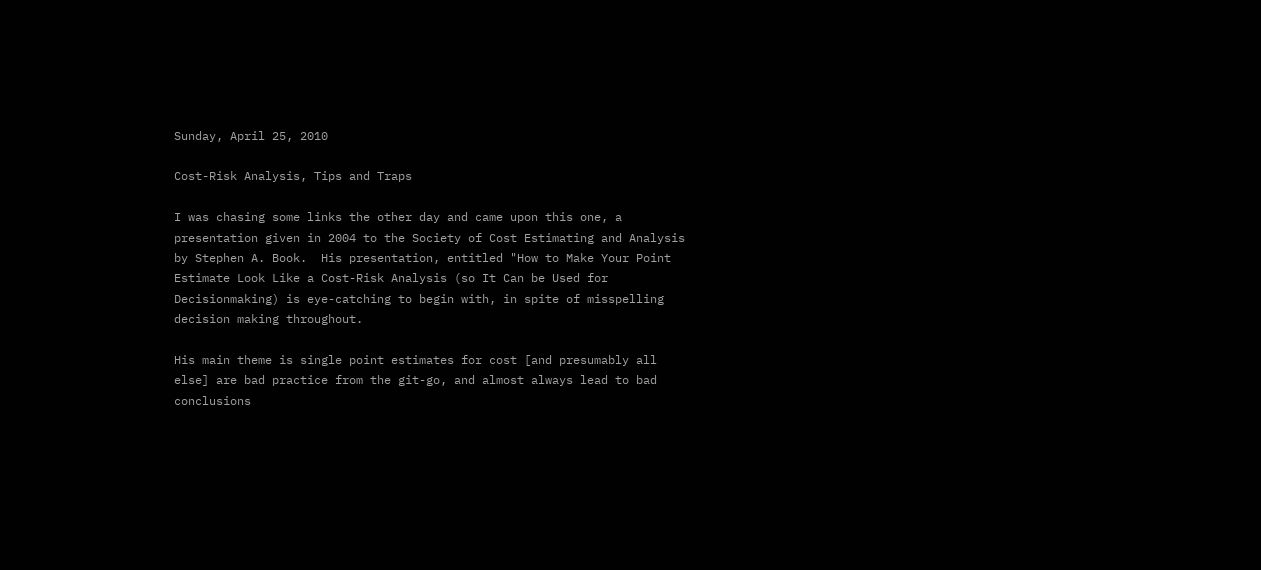Sunday, April 25, 2010

Cost-Risk Analysis, Tips and Traps

I was chasing some links the other day and came upon this one, a presentation given in 2004 to the Society of Cost Estimating and Analysis by Stephen A. Book.  His presentation, entitled "How to Make Your Point Estimate Look Like a Cost-Risk Analysis (so It Can be Used for Decisionmaking) is eye-catching to begin with, in spite of misspelling decision making throughout.

His main theme is single point estimates for cost [and presumably all else] are bad practice from the git-go, and almost always lead to bad conclusions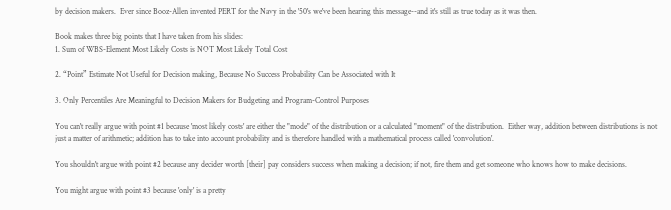by decision makers.  Ever since Booz-Allen invented PERT for the Navy in the '50's we've been hearing this message--and it's still as true today as it was then.

Book makes three big points that I have taken from his slides:
1. Sum of WBS-Element Most Likely Costs is NOT Most Likely Total Cost

2. “Point” Estimate Not Useful for Decision making, Because No Success Probability Can be Associated with It

3. Only Percentiles Are Meaningful to Decision Makers for Budgeting and Program-Control Purposes

You can't really argue with point #1 because 'most likely costs' are either the "mode" of the distribution or a calculated "moment" of the distribution.  Either way, addition between distributions is not just a matter of arithmetic; addition has to take into account probability and is therefore handled with a mathematical process called 'convolution'.

You shouldn't argue with point #2 because any decider worth [their] pay considers success when making a decision; if not, fire them and get someone who knows how to make decisions.

You might argue with point #3 because 'only' is a pretty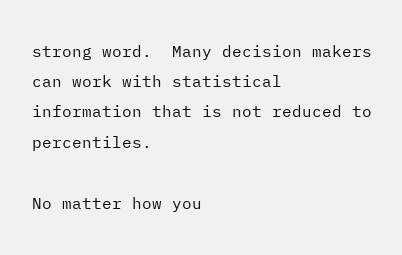strong word.  Many decision makers can work with statistical information that is not reduced to percentiles.

No matter how you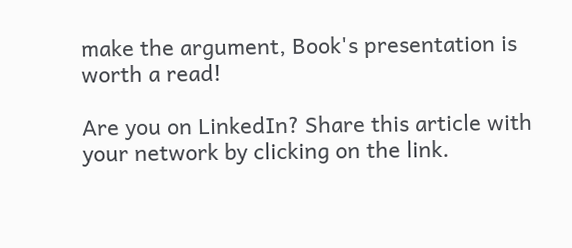make the argument, Book's presentation is worth a read!

Are you on LinkedIn? Share this article with your network by clicking on the link.